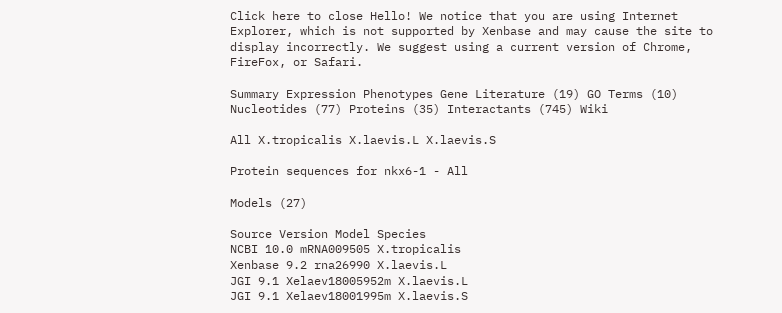Click here to close Hello! We notice that you are using Internet Explorer, which is not supported by Xenbase and may cause the site to display incorrectly. We suggest using a current version of Chrome, FireFox, or Safari.

Summary Expression Phenotypes Gene Literature (19) GO Terms (10) Nucleotides (77) Proteins (35) Interactants (745) Wiki

All X.tropicalis X.laevis.L X.laevis.S

Protein sequences for nkx6-1 - All

Models (27)

Source Version Model Species
NCBI 10.0 mRNA009505 X.tropicalis
Xenbase 9.2 rna26990 X.laevis.L
JGI 9.1 Xelaev18005952m X.laevis.L
JGI 9.1 Xelaev18001995m X.laevis.S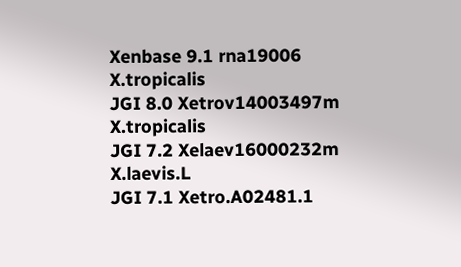Xenbase 9.1 rna19006 X.tropicalis
JGI 8.0 Xetrov14003497m X.tropicalis
JGI 7.2 Xelaev16000232m X.laevis.L
JGI 7.1 Xetro.A02481.1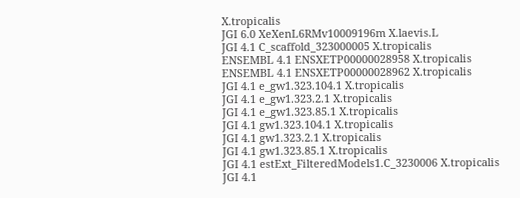X.tropicalis
JGI 6.0 XeXenL6RMv10009196m X.laevis.L
JGI 4.1 C_scaffold_323000005 X.tropicalis
ENSEMBL 4.1 ENSXETP00000028958 X.tropicalis
ENSEMBL 4.1 ENSXETP00000028962 X.tropicalis
JGI 4.1 e_gw1.323.104.1 X.tropicalis
JGI 4.1 e_gw1.323.2.1 X.tropicalis
JGI 4.1 e_gw1.323.85.1 X.tropicalis
JGI 4.1 gw1.323.104.1 X.tropicalis
JGI 4.1 gw1.323.2.1 X.tropicalis
JGI 4.1 gw1.323.85.1 X.tropicalis
JGI 4.1 estExt_FilteredModels1.C_3230006 X.tropicalis
JGI 4.1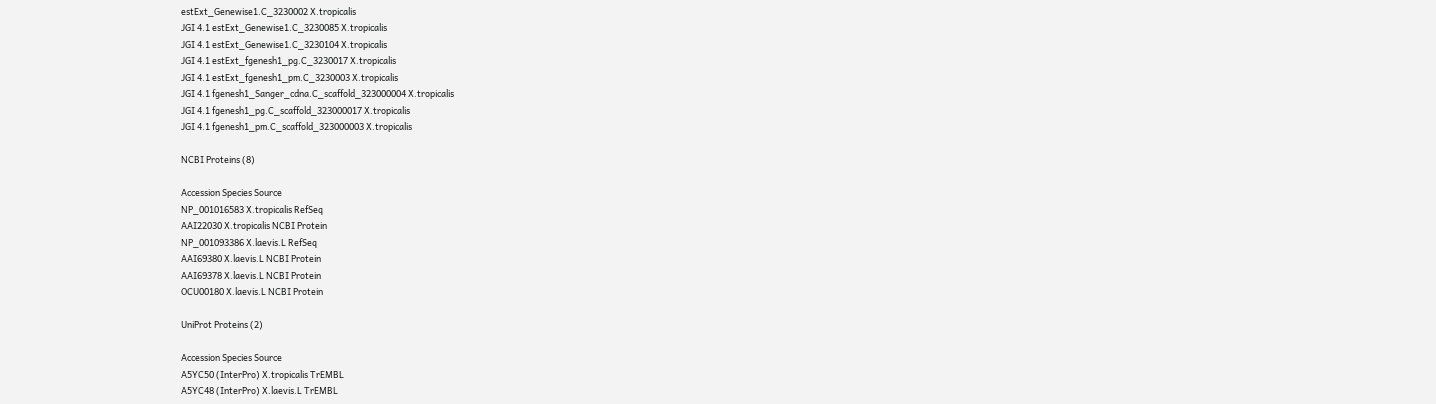estExt_Genewise1.C_3230002 X.tropicalis
JGI 4.1 estExt_Genewise1.C_3230085 X.tropicalis
JGI 4.1 estExt_Genewise1.C_3230104 X.tropicalis
JGI 4.1 estExt_fgenesh1_pg.C_3230017 X.tropicalis
JGI 4.1 estExt_fgenesh1_pm.C_3230003 X.tropicalis
JGI 4.1 fgenesh1_Sanger_cdna.C_scaffold_323000004 X.tropicalis
JGI 4.1 fgenesh1_pg.C_scaffold_323000017 X.tropicalis
JGI 4.1 fgenesh1_pm.C_scaffold_323000003 X.tropicalis

NCBI Proteins (8)

Accession Species Source
NP_001016583 X.tropicalis RefSeq
AAI22030 X.tropicalis NCBI Protein
NP_001093386 X.laevis.L RefSeq
AAI69380 X.laevis.L NCBI Protein
AAI69378 X.laevis.L NCBI Protein
OCU00180 X.laevis.L NCBI Protein

UniProt Proteins (2)

Accession Species Source
A5YC50 (InterPro) X.tropicalis TrEMBL
A5YC48 (InterPro) X.laevis.L TrEMBL